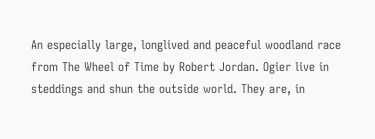An especially large, longlived and peaceful woodland race from The Wheel of Time by Robert Jordan. Ogier live in steddings and shun the outside world. They are, in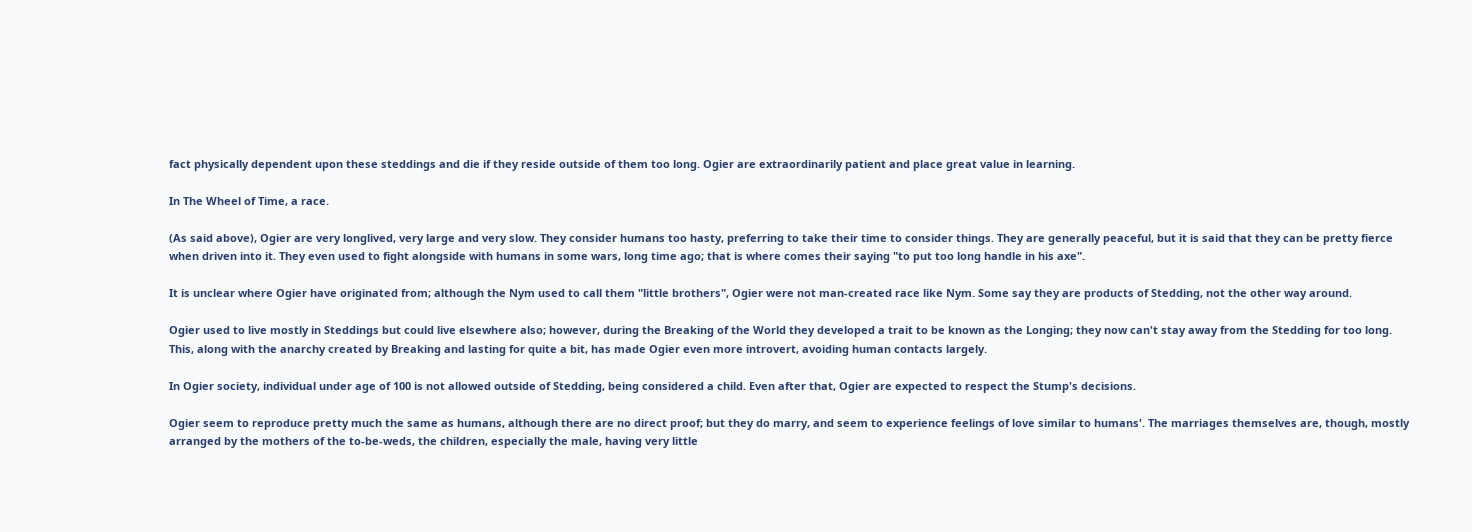fact physically dependent upon these steddings and die if they reside outside of them too long. Ogier are extraordinarily patient and place great value in learning.

In The Wheel of Time, a race.

(As said above), Ogier are very longlived, very large and very slow. They consider humans too hasty, preferring to take their time to consider things. They are generally peaceful, but it is said that they can be pretty fierce when driven into it. They even used to fight alongside with humans in some wars, long time ago; that is where comes their saying "to put too long handle in his axe".

It is unclear where Ogier have originated from; although the Nym used to call them "little brothers", Ogier were not man-created race like Nym. Some say they are products of Stedding, not the other way around.

Ogier used to live mostly in Steddings but could live elsewhere also; however, during the Breaking of the World they developed a trait to be known as the Longing; they now can't stay away from the Stedding for too long. This, along with the anarchy created by Breaking and lasting for quite a bit, has made Ogier even more introvert, avoiding human contacts largely.

In Ogier society, individual under age of 100 is not allowed outside of Stedding, being considered a child. Even after that, Ogier are expected to respect the Stump's decisions.

Ogier seem to reproduce pretty much the same as humans, although there are no direct proof; but they do marry, and seem to experience feelings of love similar to humans'. The marriages themselves are, though, mostly arranged by the mothers of the to-be-weds, the children, especially the male, having very little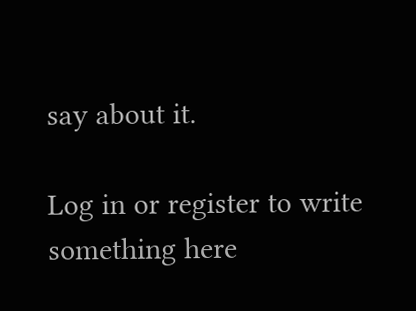say about it.

Log in or register to write something here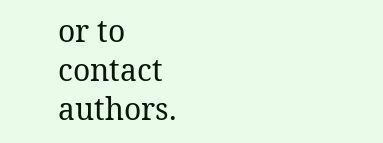or to contact authors.